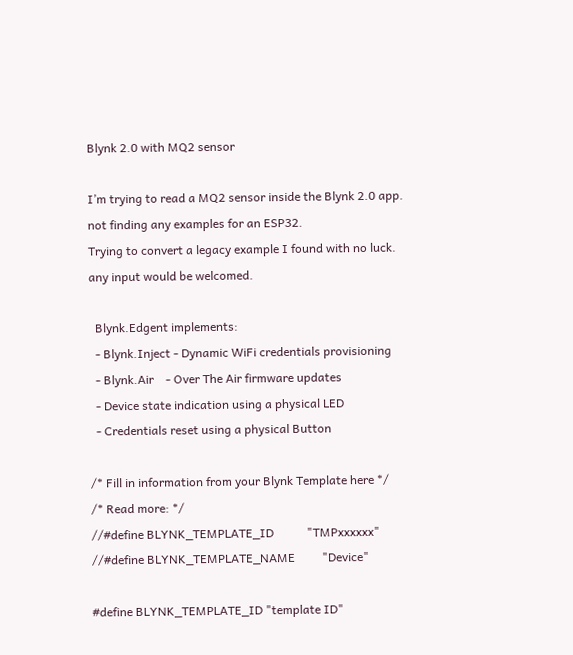Blynk 2.0 with MQ2 sensor

I’m trying to read a MQ2 sensor inside the Blynk 2.0 app.
not finding any examples for an ESP32.
Trying to convert a legacy example I found with no luck.
any input would be welcomed.

  Blynk.Edgent implements:
  - Blynk.Inject - Dynamic WiFi credentials provisioning
  - Blynk.Air    - Over The Air firmware updates
  - Device state indication using a physical LED
  - Credentials reset using a physical Button

/* Fill in information from your Blynk Template here */
/* Read more: */
//#define BLYNK_TEMPLATE_ID           "TMPxxxxxx"
//#define BLYNK_TEMPLATE_NAME         "Device"

#define BLYNK_TEMPLATE_ID "template ID"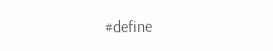#define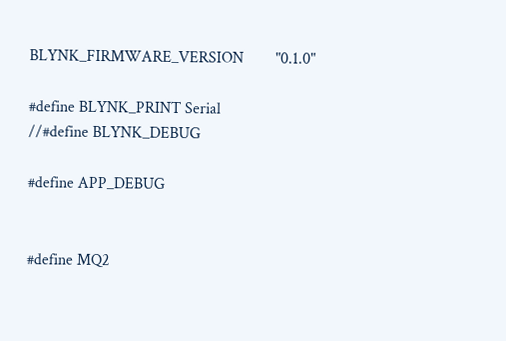BLYNK_FIRMWARE_VERSION        "0.1.0"

#define BLYNK_PRINT Serial
//#define BLYNK_DEBUG

#define APP_DEBUG


#define MQ2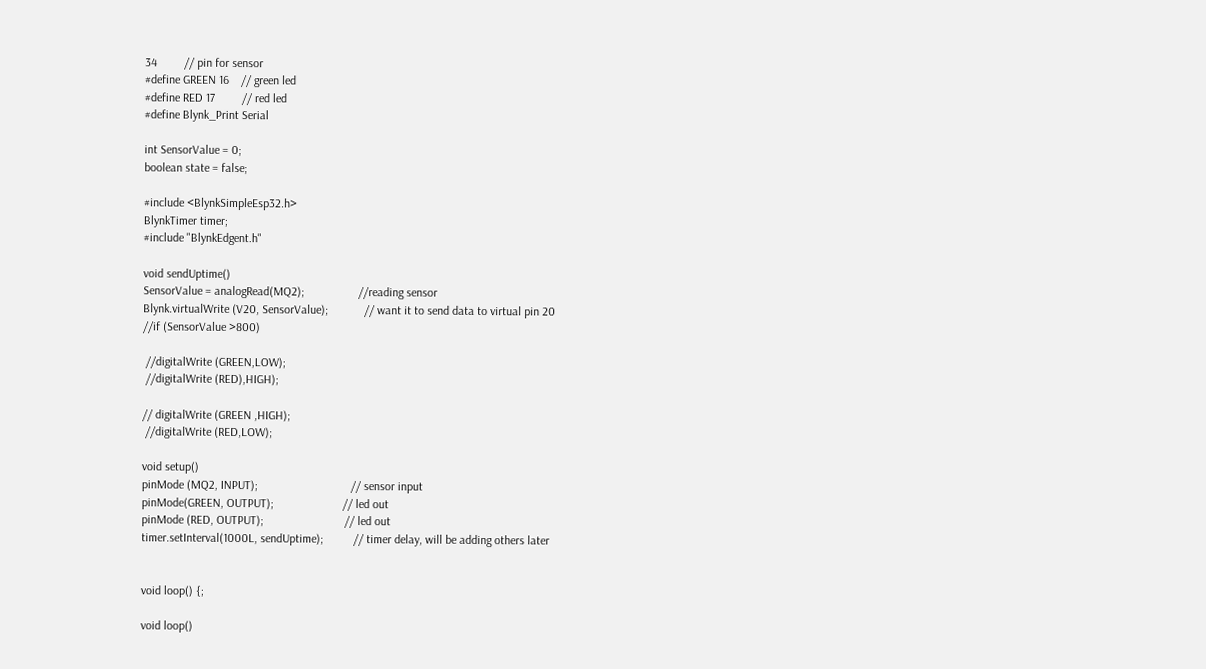34         // pin for sensor
#define GREEN 16    // green led
#define RED 17         // red led
#define Blynk_Print Serial

int SensorValue = 0;
boolean state = false;

#include <BlynkSimpleEsp32.h>
BlynkTimer timer;
#include "BlynkEdgent.h"

void sendUptime()
SensorValue = analogRead(MQ2);                  //reading sensor
Blynk.virtualWrite (V20, SensorValue);            // want it to send data to virtual pin 20
//if (SensorValue >800)

 //digitalWrite (GREEN,LOW);
 //digitalWrite (RED),HIGH);

// digitalWrite (GREEN ,HIGH);
 //digitalWrite (RED,LOW);

void setup()
pinMode (MQ2, INPUT);                               // sensor input
pinMode(GREEN, OUTPUT);                       // led out
pinMode (RED, OUTPUT);                           // led out
timer.setInterval(1000L, sendUptime);          // timer delay, will be adding others later


void loop() {;

void loop()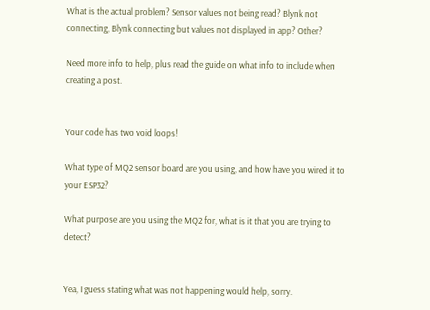What is the actual problem? Sensor values not being read? Blynk not connecting, Blynk connecting but values not displayed in app? Other?

Need more info to help, plus read the guide on what info to include when creating a post.


Your code has two void loops!

What type of MQ2 sensor board are you using, and how have you wired it to your ESP32?

What purpose are you using the MQ2 for, what is it that you are trying to detect?


Yea, I guess stating what was not happening would help, sorry.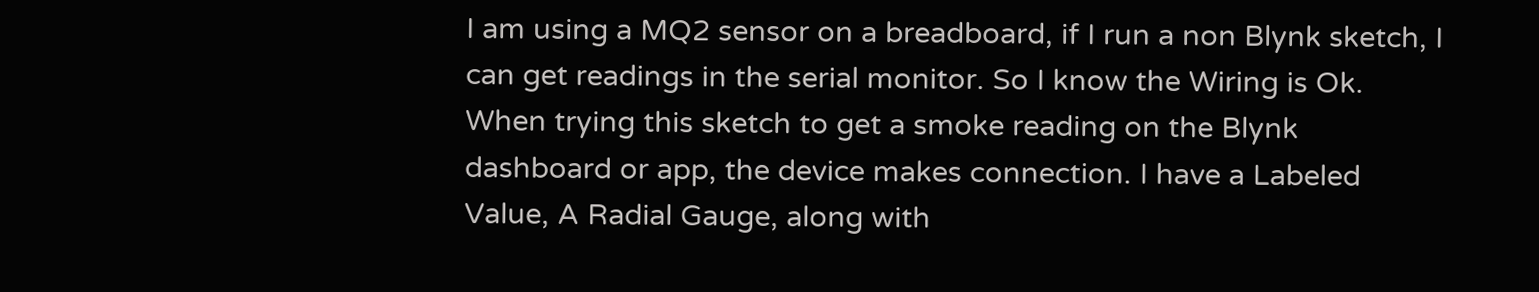I am using a MQ2 sensor on a breadboard, if I run a non Blynk sketch, I can get readings in the serial monitor. So I know the Wiring is Ok.
When trying this sketch to get a smoke reading on the Blynk dashboard or app, the device makes connection. I have a Labeled Value, A Radial Gauge, along with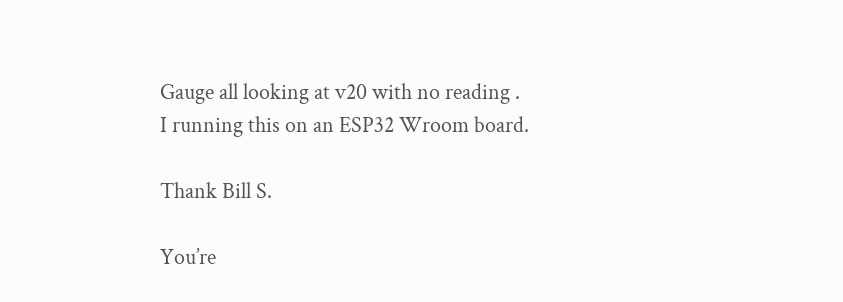Gauge all looking at v20 with no reading .
I running this on an ESP32 Wroom board.

Thank Bill S.

You’re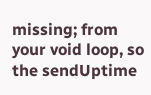missing; from your void loop, so the sendUptime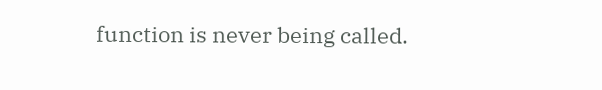function is never being called.